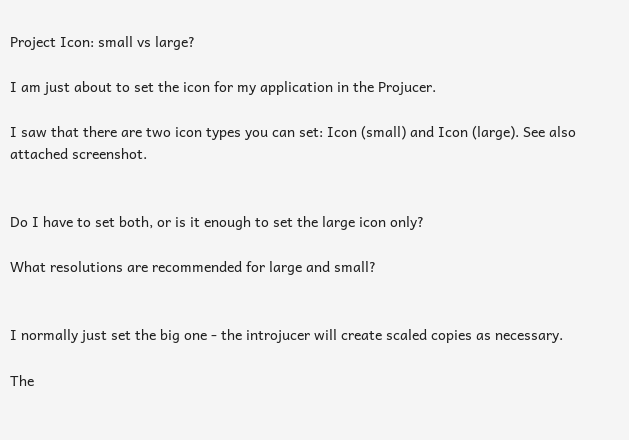Project Icon: small vs large?

I am just about to set the icon for my application in the Projucer.

I saw that there are two icon types you can set: Icon (small) and Icon (large). See also attached screenshot.


Do I have to set both, or is it enough to set the large icon only?

What resolutions are recommended for large and small?


I normally just set the big one - the introjucer will create scaled copies as necessary.

The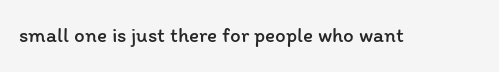small one is just there for people who want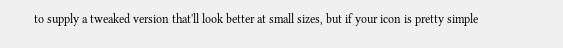to supply a tweaked version that'll look better at small sizes, but if your icon is pretty simple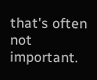that's often not important.